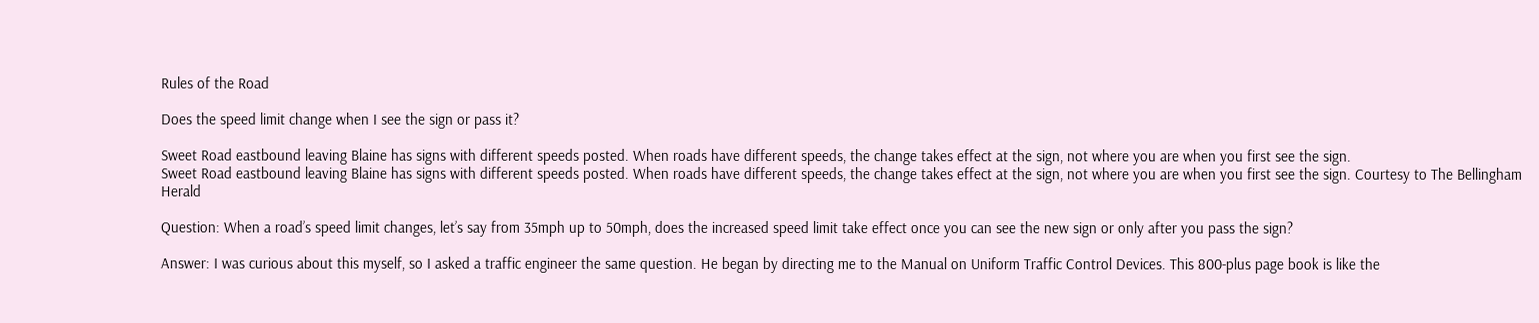Rules of the Road

Does the speed limit change when I see the sign or pass it?

Sweet Road eastbound leaving Blaine has signs with different speeds posted. When roads have different speeds, the change takes effect at the sign, not where you are when you first see the sign.
Sweet Road eastbound leaving Blaine has signs with different speeds posted. When roads have different speeds, the change takes effect at the sign, not where you are when you first see the sign. Courtesy to The Bellingham Herald

Question: When a road’s speed limit changes, let’s say from 35mph up to 50mph, does the increased speed limit take effect once you can see the new sign or only after you pass the sign?

Answer: I was curious about this myself, so I asked a traffic engineer the same question. He began by directing me to the Manual on Uniform Traffic Control Devices. This 800-plus page book is like the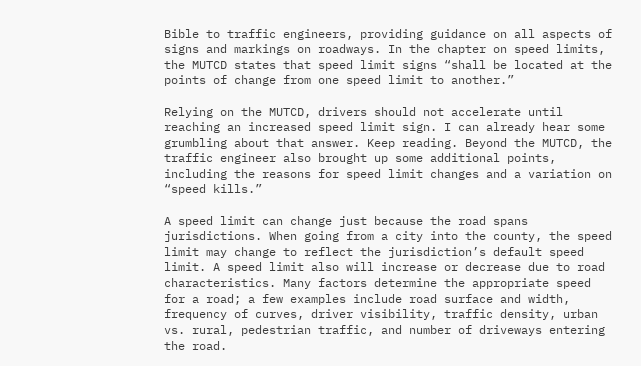Bible to traffic engineers, providing guidance on all aspects of signs and markings on roadways. In the chapter on speed limits, the MUTCD states that speed limit signs “shall be located at the points of change from one speed limit to another.”

Relying on the MUTCD, drivers should not accelerate until reaching an increased speed limit sign. I can already hear some grumbling about that answer. Keep reading. Beyond the MUTCD, the traffic engineer also brought up some additional points, including the reasons for speed limit changes and a variation on “speed kills.”

A speed limit can change just because the road spans jurisdictions. When going from a city into the county, the speed limit may change to reflect the jurisdiction’s default speed limit. A speed limit also will increase or decrease due to road characteristics. Many factors determine the appropriate speed for a road; a few examples include road surface and width, frequency of curves, driver visibility, traffic density, urban vs. rural, pedestrian traffic, and number of driveways entering the road.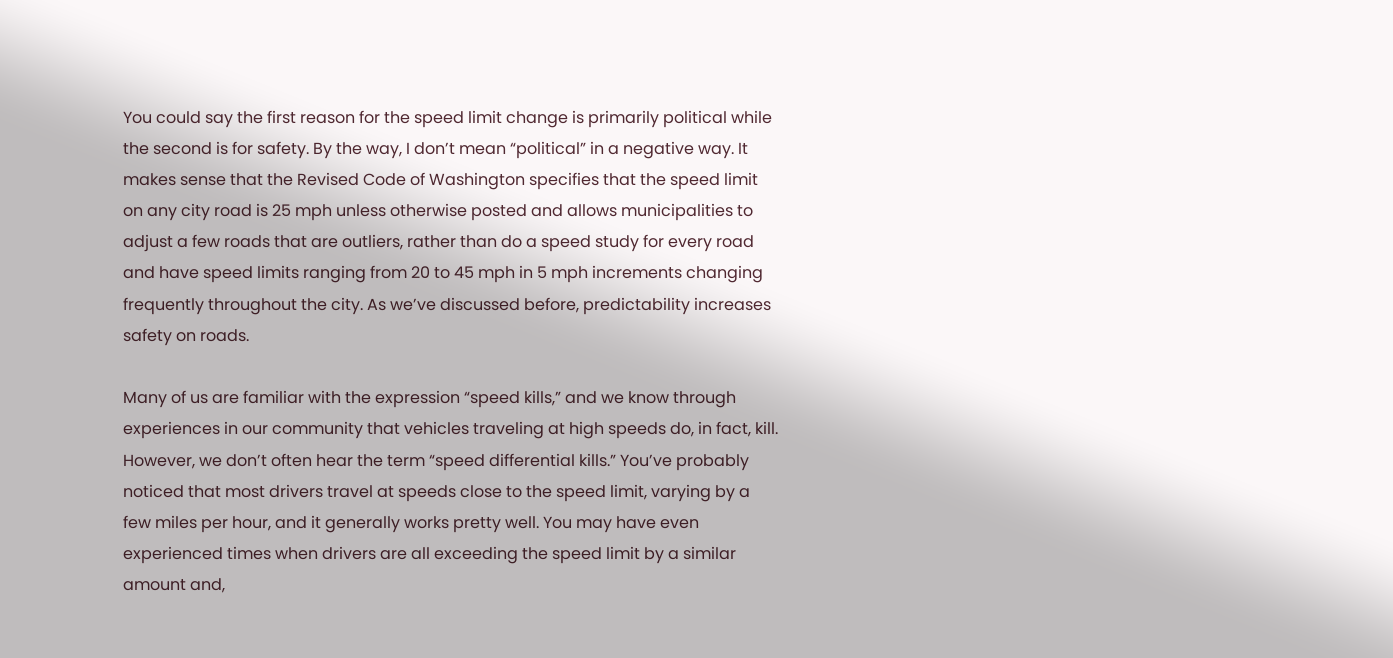You could say the first reason for the speed limit change is primarily political while the second is for safety. By the way, I don’t mean “political” in a negative way. It makes sense that the Revised Code of Washington specifies that the speed limit on any city road is 25 mph unless otherwise posted and allows municipalities to adjust a few roads that are outliers, rather than do a speed study for every road and have speed limits ranging from 20 to 45 mph in 5 mph increments changing frequently throughout the city. As we’ve discussed before, predictability increases safety on roads.

Many of us are familiar with the expression “speed kills,” and we know through experiences in our community that vehicles traveling at high speeds do, in fact, kill. However, we don’t often hear the term “speed differential kills.” You’ve probably noticed that most drivers travel at speeds close to the speed limit, varying by a few miles per hour, and it generally works pretty well. You may have even experienced times when drivers are all exceeding the speed limit by a similar amount and,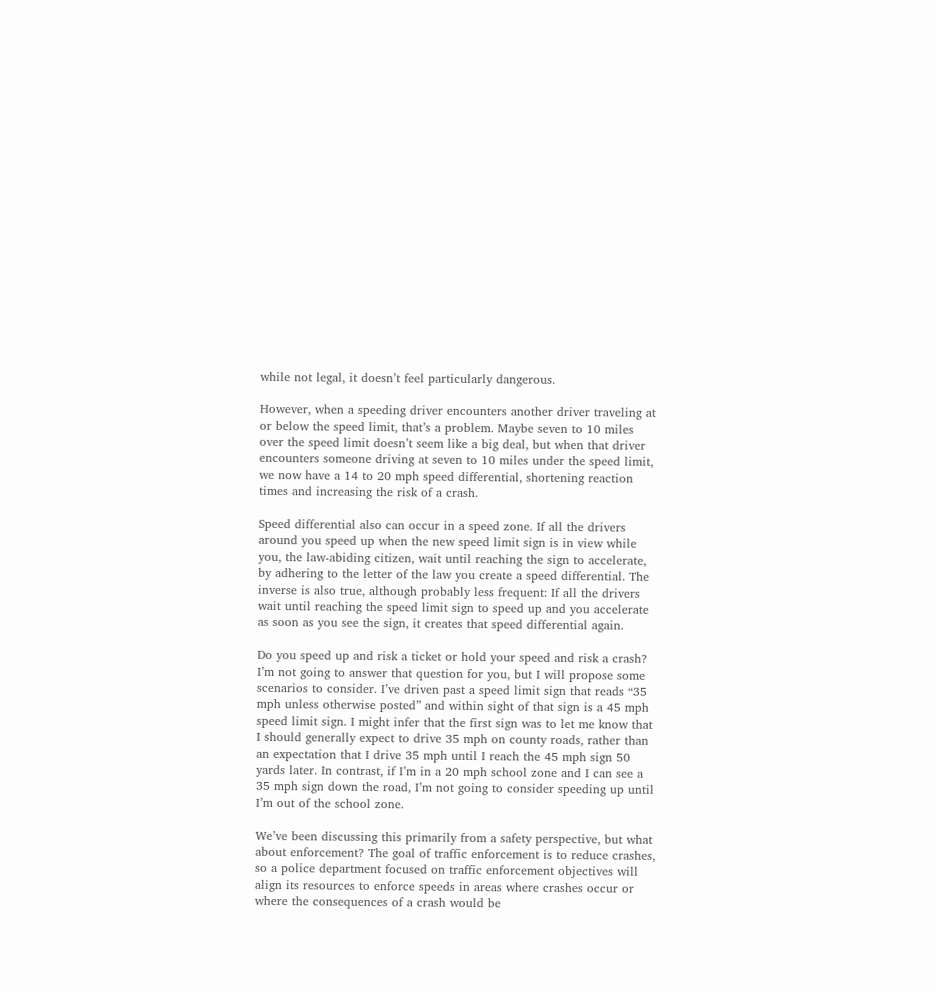while not legal, it doesn’t feel particularly dangerous.

However, when a speeding driver encounters another driver traveling at or below the speed limit, that’s a problem. Maybe seven to 10 miles over the speed limit doesn’t seem like a big deal, but when that driver encounters someone driving at seven to 10 miles under the speed limit, we now have a 14 to 20 mph speed differential, shortening reaction times and increasing the risk of a crash.

Speed differential also can occur in a speed zone. If all the drivers around you speed up when the new speed limit sign is in view while you, the law-abiding citizen, wait until reaching the sign to accelerate, by adhering to the letter of the law you create a speed differential. The inverse is also true, although probably less frequent: If all the drivers wait until reaching the speed limit sign to speed up and you accelerate as soon as you see the sign, it creates that speed differential again.

Do you speed up and risk a ticket or hold your speed and risk a crash? I’m not going to answer that question for you, but I will propose some scenarios to consider. I’ve driven past a speed limit sign that reads “35 mph unless otherwise posted” and within sight of that sign is a 45 mph speed limit sign. I might infer that the first sign was to let me know that I should generally expect to drive 35 mph on county roads, rather than an expectation that I drive 35 mph until I reach the 45 mph sign 50 yards later. In contrast, if I’m in a 20 mph school zone and I can see a 35 mph sign down the road, I’m not going to consider speeding up until I’m out of the school zone.

We’ve been discussing this primarily from a safety perspective, but what about enforcement? The goal of traffic enforcement is to reduce crashes, so a police department focused on traffic enforcement objectives will align its resources to enforce speeds in areas where crashes occur or where the consequences of a crash would be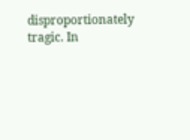disproportionately tragic. In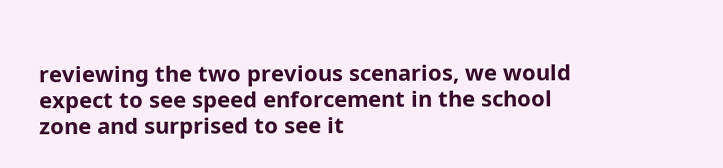reviewing the two previous scenarios, we would expect to see speed enforcement in the school zone and surprised to see it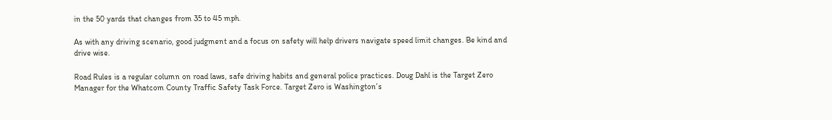in the 50 yards that changes from 35 to 45 mph.

As with any driving scenario, good judgment and a focus on safety will help drivers navigate speed limit changes. Be kind and drive wise.

Road Rules is a regular column on road laws, safe driving habits and general police practices. Doug Dahl is the Target Zero Manager for the Whatcom County Traffic Safety Task Force. Target Zero is Washington’s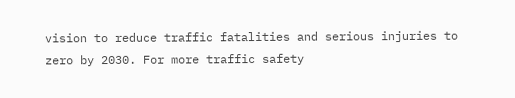vision to reduce traffic fatalities and serious injuries to zero by 2030. For more traffic safety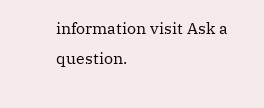information visit Ask a question.